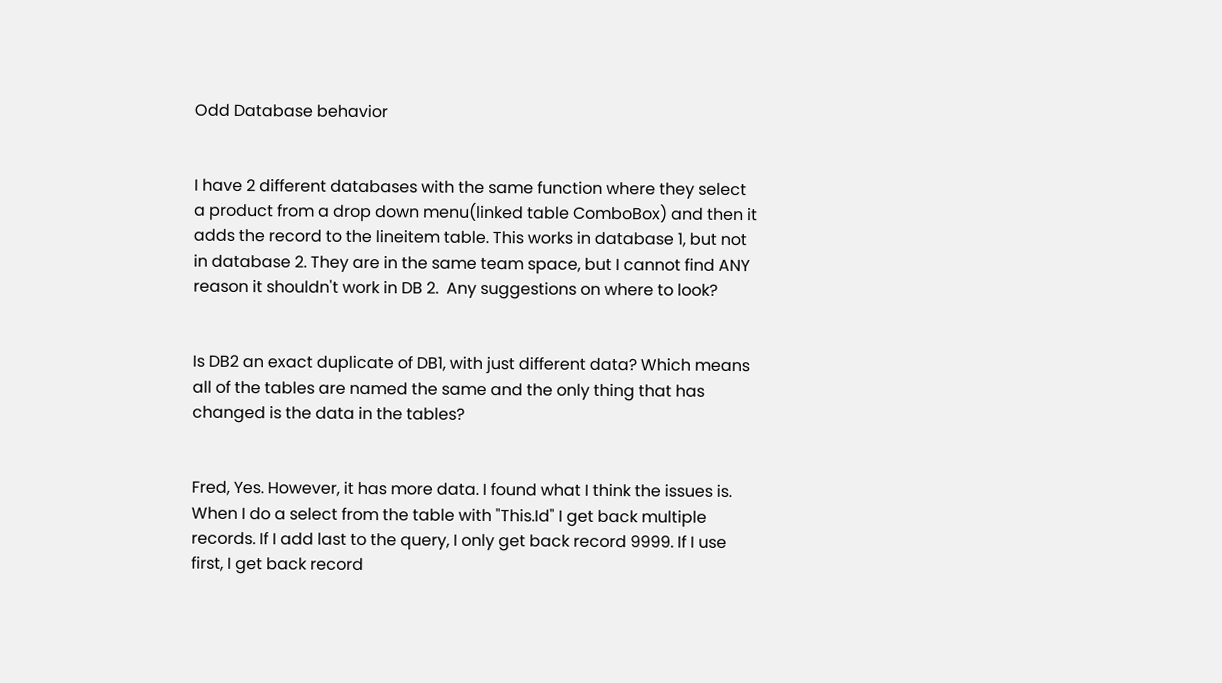Odd Database behavior


I have 2 different databases with the same function where they select a product from a drop down menu(linked table ComboBox) and then it adds the record to the lineitem table. This works in database 1, but not in database 2. They are in the same team space, but I cannot find ANY reason it shouldn't work in DB 2.  Any suggestions on where to look?


Is DB2 an exact duplicate of DB1, with just different data? Which means all of the tables are named the same and the only thing that has changed is the data in the tables?


Fred, Yes. However, it has more data. I found what I think the issues is.  When I do a select from the table with "This.Id" I get back multiple records. If I add last to the query, I only get back record 9999. If I use first, I get back record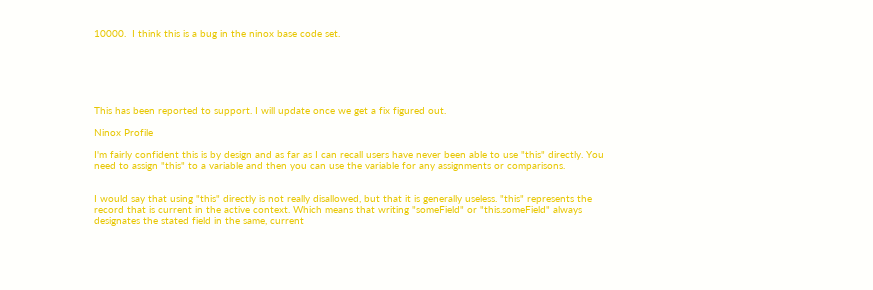10000.  I think this is a bug in the ninox base code set.






This has been reported to support. I will update once we get a fix figured out.

Ninox Profile

I'm fairly confident this is by design and as far as I can recall users have never been able to use "this" directly. You need to assign "this" to a variable and then you can use the variable for any assignments or comparisons.


I would say that using "this" directly is not really disallowed, but that it is generally useless. "this" represents the record that is current in the active context. Which means that writing "someField" or "this.someField" always designates the stated field in the same, current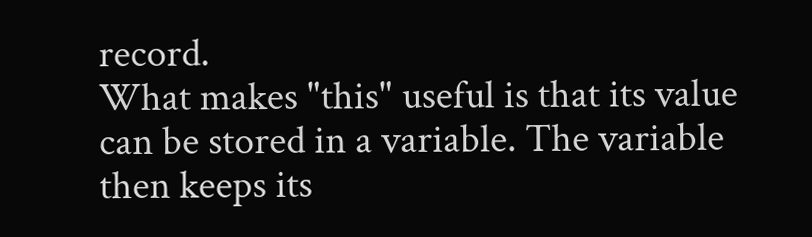record.
What makes "this" useful is that its value can be stored in a variable. The variable then keeps its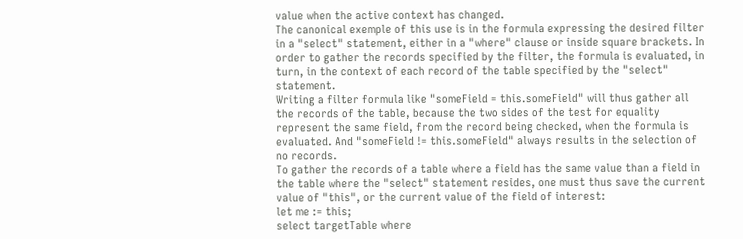value when the active context has changed.
The canonical exemple of this use is in the formula expressing the desired filter in a "select" statement, either in a "where" clause or inside square brackets. In order to gather the records specified by the filter, the formula is evaluated, in turn, in the context of each record of the table specified by the "select" statement.
Writing a filter formula like "someField = this.someField" will thus gather all the records of the table, because the two sides of the test for equality represent the same field, from the record being checked, when the formula is evaluated. And "someField != this.someField" always results in the selection of no records.
To gather the records of a table where a field has the same value than a field in the table where the "select" statement resides, one must thus save the current value of "this", or the current value of the field of interest:
let me := this;
select targetTable where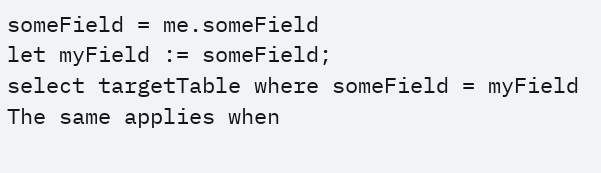someField = me.someField
let myField := someField;
select targetTable where someField = myField
The same applies when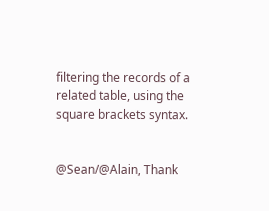filtering the records of a related table, using the square brackets syntax.


@Sean/@Alain, Thank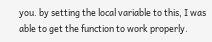you. by setting the local variable to this, I was able to get the function to work properly.